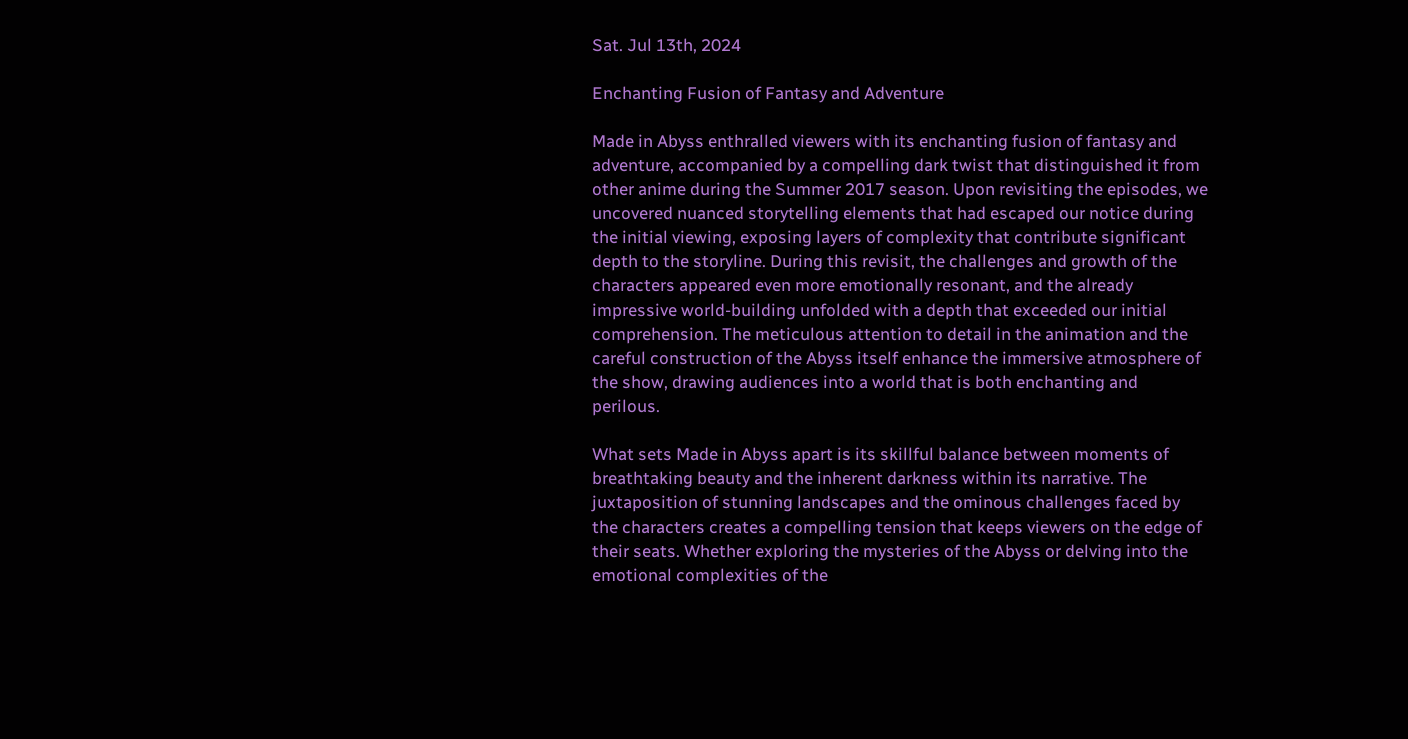Sat. Jul 13th, 2024

Enchanting Fusion of Fantasy and Adventure

Made in Abyss enthralled viewers with its enchanting fusion of fantasy and adventure, accompanied by a compelling dark twist that distinguished it from other anime during the Summer 2017 season. Upon revisiting the episodes, we uncovered nuanced storytelling elements that had escaped our notice during the initial viewing, exposing layers of complexity that contribute significant depth to the storyline. During this revisit, the challenges and growth of the characters appeared even more emotionally resonant, and the already impressive world-building unfolded with a depth that exceeded our initial comprehension. The meticulous attention to detail in the animation and the careful construction of the Abyss itself enhance the immersive atmosphere of the show, drawing audiences into a world that is both enchanting and perilous.

What sets Made in Abyss apart is its skillful balance between moments of breathtaking beauty and the inherent darkness within its narrative. The juxtaposition of stunning landscapes and the ominous challenges faced by the characters creates a compelling tension that keeps viewers on the edge of their seats. Whether exploring the mysteries of the Abyss or delving into the emotional complexities of the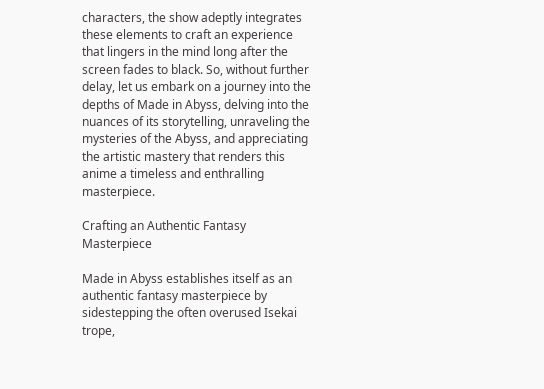characters, the show adeptly integrates these elements to craft an experience that lingers in the mind long after the screen fades to black. So, without further delay, let us embark on a journey into the depths of Made in Abyss, delving into the nuances of its storytelling, unraveling the mysteries of the Abyss, and appreciating the artistic mastery that renders this anime a timeless and enthralling masterpiece.

Crafting an Authentic Fantasy Masterpiece

Made in Abyss establishes itself as an authentic fantasy masterpiece by sidestepping the often overused Isekai trope,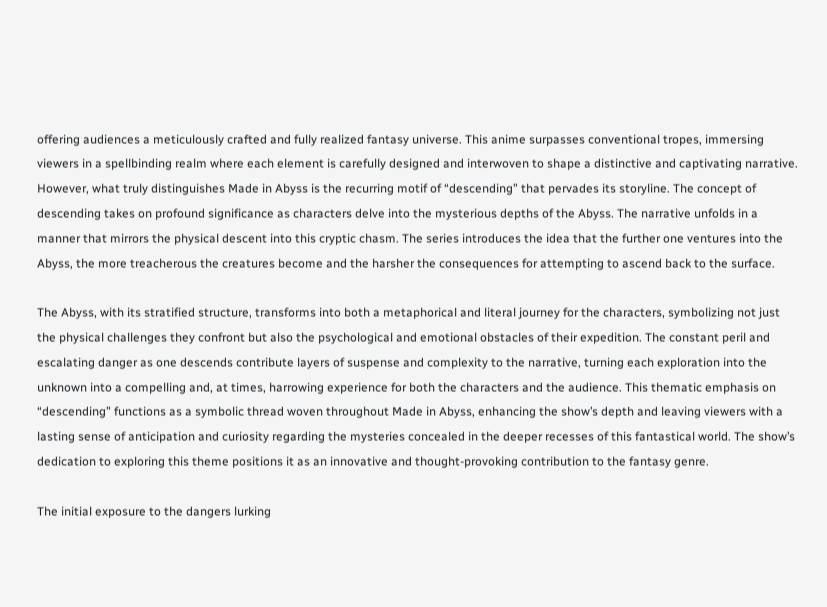offering audiences a meticulously crafted and fully realized fantasy universe. This anime surpasses conventional tropes, immersing viewers in a spellbinding realm where each element is carefully designed and interwoven to shape a distinctive and captivating narrative. However, what truly distinguishes Made in Abyss is the recurring motif of “descending” that pervades its storyline. The concept of descending takes on profound significance as characters delve into the mysterious depths of the Abyss. The narrative unfolds in a manner that mirrors the physical descent into this cryptic chasm. The series introduces the idea that the further one ventures into the Abyss, the more treacherous the creatures become and the harsher the consequences for attempting to ascend back to the surface.

The Abyss, with its stratified structure, transforms into both a metaphorical and literal journey for the characters, symbolizing not just the physical challenges they confront but also the psychological and emotional obstacles of their expedition. The constant peril and escalating danger as one descends contribute layers of suspense and complexity to the narrative, turning each exploration into the unknown into a compelling and, at times, harrowing experience for both the characters and the audience. This thematic emphasis on “descending” functions as a symbolic thread woven throughout Made in Abyss, enhancing the show’s depth and leaving viewers with a lasting sense of anticipation and curiosity regarding the mysteries concealed in the deeper recesses of this fantastical world. The show’s dedication to exploring this theme positions it as an innovative and thought-provoking contribution to the fantasy genre.

The initial exposure to the dangers lurking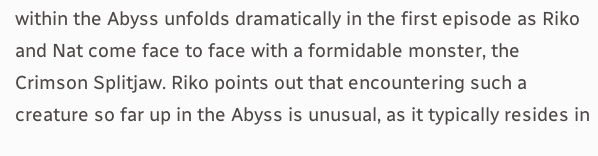within the Abyss unfolds dramatically in the first episode as Riko and Nat come face to face with a formidable monster, the Crimson Splitjaw. Riko points out that encountering such a creature so far up in the Abyss is unusual, as it typically resides in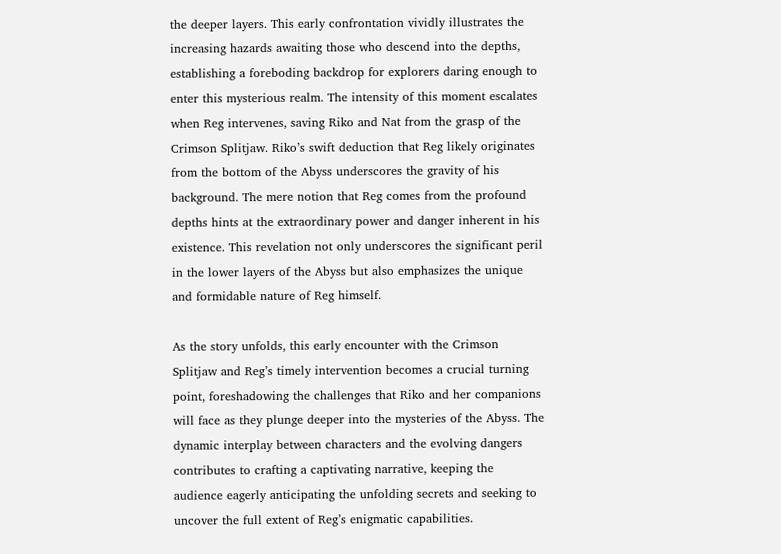the deeper layers. This early confrontation vividly illustrates the increasing hazards awaiting those who descend into the depths, establishing a foreboding backdrop for explorers daring enough to enter this mysterious realm. The intensity of this moment escalates when Reg intervenes, saving Riko and Nat from the grasp of the Crimson Splitjaw. Riko’s swift deduction that Reg likely originates from the bottom of the Abyss underscores the gravity of his background. The mere notion that Reg comes from the profound depths hints at the extraordinary power and danger inherent in his existence. This revelation not only underscores the significant peril in the lower layers of the Abyss but also emphasizes the unique and formidable nature of Reg himself.

As the story unfolds, this early encounter with the Crimson Splitjaw and Reg’s timely intervention becomes a crucial turning point, foreshadowing the challenges that Riko and her companions will face as they plunge deeper into the mysteries of the Abyss. The dynamic interplay between characters and the evolving dangers contributes to crafting a captivating narrative, keeping the audience eagerly anticipating the unfolding secrets and seeking to uncover the full extent of Reg’s enigmatic capabilities.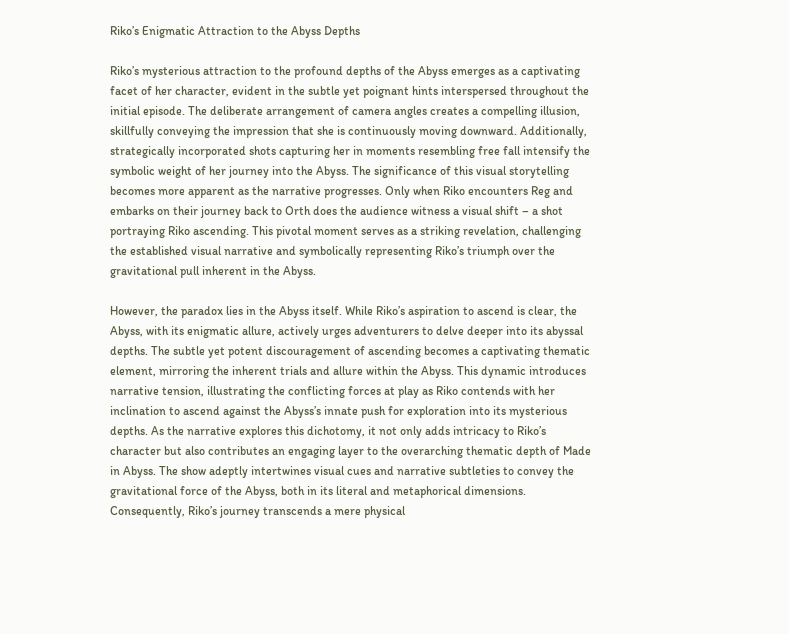Riko’s Enigmatic Attraction to the Abyss Depths

Riko’s mysterious attraction to the profound depths of the Abyss emerges as a captivating facet of her character, evident in the subtle yet poignant hints interspersed throughout the initial episode. The deliberate arrangement of camera angles creates a compelling illusion, skillfully conveying the impression that she is continuously moving downward. Additionally, strategically incorporated shots capturing her in moments resembling free fall intensify the symbolic weight of her journey into the Abyss. The significance of this visual storytelling becomes more apparent as the narrative progresses. Only when Riko encounters Reg and embarks on their journey back to Orth does the audience witness a visual shift – a shot portraying Riko ascending. This pivotal moment serves as a striking revelation, challenging the established visual narrative and symbolically representing Riko’s triumph over the gravitational pull inherent in the Abyss.

However, the paradox lies in the Abyss itself. While Riko’s aspiration to ascend is clear, the Abyss, with its enigmatic allure, actively urges adventurers to delve deeper into its abyssal depths. The subtle yet potent discouragement of ascending becomes a captivating thematic element, mirroring the inherent trials and allure within the Abyss. This dynamic introduces narrative tension, illustrating the conflicting forces at play as Riko contends with her inclination to ascend against the Abyss’s innate push for exploration into its mysterious depths. As the narrative explores this dichotomy, it not only adds intricacy to Riko’s character but also contributes an engaging layer to the overarching thematic depth of Made in Abyss. The show adeptly intertwines visual cues and narrative subtleties to convey the gravitational force of the Abyss, both in its literal and metaphorical dimensions. Consequently, Riko’s journey transcends a mere physical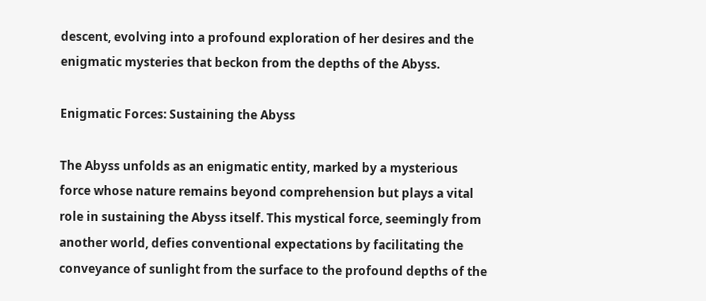descent, evolving into a profound exploration of her desires and the enigmatic mysteries that beckon from the depths of the Abyss.

Enigmatic Forces: Sustaining the Abyss

The Abyss unfolds as an enigmatic entity, marked by a mysterious force whose nature remains beyond comprehension but plays a vital role in sustaining the Abyss itself. This mystical force, seemingly from another world, defies conventional expectations by facilitating the conveyance of sunlight from the surface to the profound depths of the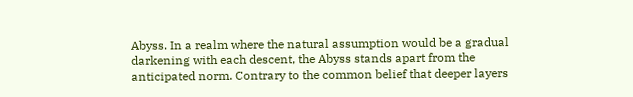Abyss. In a realm where the natural assumption would be a gradual darkening with each descent, the Abyss stands apart from the anticipated norm. Contrary to the common belief that deeper layers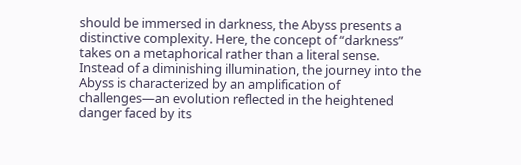should be immersed in darkness, the Abyss presents a distinctive complexity. Here, the concept of “darkness” takes on a metaphorical rather than a literal sense. Instead of a diminishing illumination, the journey into the Abyss is characterized by an amplification of challenges—an evolution reflected in the heightened danger faced by its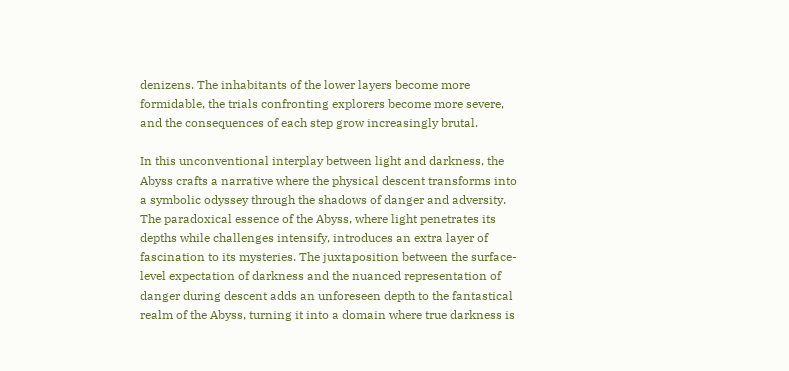denizens. The inhabitants of the lower layers become more formidable, the trials confronting explorers become more severe, and the consequences of each step grow increasingly brutal.

In this unconventional interplay between light and darkness, the Abyss crafts a narrative where the physical descent transforms into a symbolic odyssey through the shadows of danger and adversity. The paradoxical essence of the Abyss, where light penetrates its depths while challenges intensify, introduces an extra layer of fascination to its mysteries. The juxtaposition between the surface-level expectation of darkness and the nuanced representation of danger during descent adds an unforeseen depth to the fantastical realm of the Abyss, turning it into a domain where true darkness is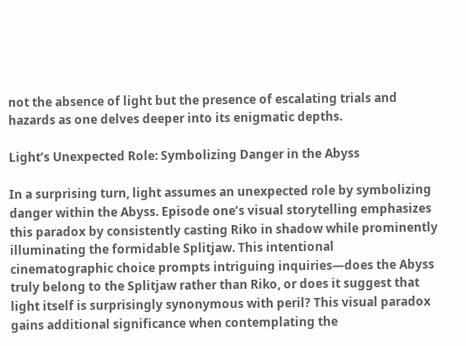not the absence of light but the presence of escalating trials and hazards as one delves deeper into its enigmatic depths.

Light’s Unexpected Role: Symbolizing Danger in the Abyss

In a surprising turn, light assumes an unexpected role by symbolizing danger within the Abyss. Episode one’s visual storytelling emphasizes this paradox by consistently casting Riko in shadow while prominently illuminating the formidable Splitjaw. This intentional cinematographic choice prompts intriguing inquiries—does the Abyss truly belong to the Splitjaw rather than Riko, or does it suggest that light itself is surprisingly synonymous with peril? This visual paradox gains additional significance when contemplating the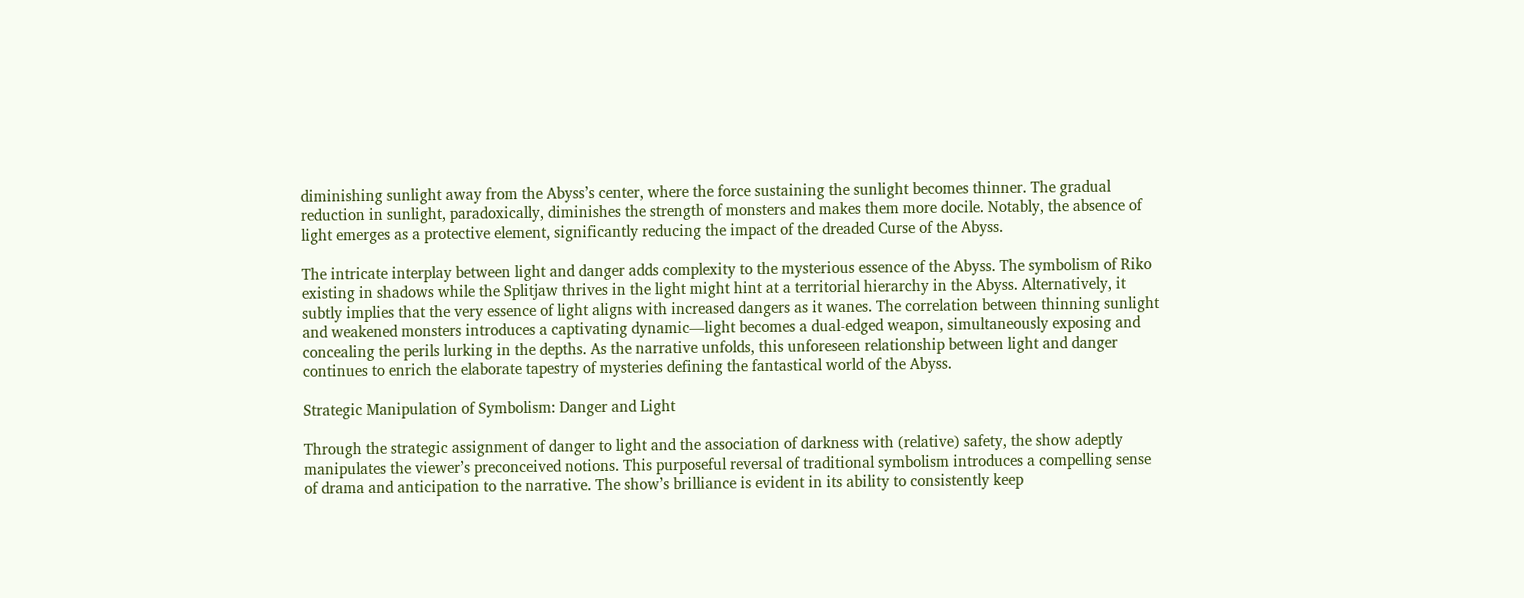diminishing sunlight away from the Abyss’s center, where the force sustaining the sunlight becomes thinner. The gradual reduction in sunlight, paradoxically, diminishes the strength of monsters and makes them more docile. Notably, the absence of light emerges as a protective element, significantly reducing the impact of the dreaded Curse of the Abyss.

The intricate interplay between light and danger adds complexity to the mysterious essence of the Abyss. The symbolism of Riko existing in shadows while the Splitjaw thrives in the light might hint at a territorial hierarchy in the Abyss. Alternatively, it subtly implies that the very essence of light aligns with increased dangers as it wanes. The correlation between thinning sunlight and weakened monsters introduces a captivating dynamic—light becomes a dual-edged weapon, simultaneously exposing and concealing the perils lurking in the depths. As the narrative unfolds, this unforeseen relationship between light and danger continues to enrich the elaborate tapestry of mysteries defining the fantastical world of the Abyss.

Strategic Manipulation of Symbolism: Danger and Light

Through the strategic assignment of danger to light and the association of darkness with (relative) safety, the show adeptly manipulates the viewer’s preconceived notions. This purposeful reversal of traditional symbolism introduces a compelling sense of drama and anticipation to the narrative. The show’s brilliance is evident in its ability to consistently keep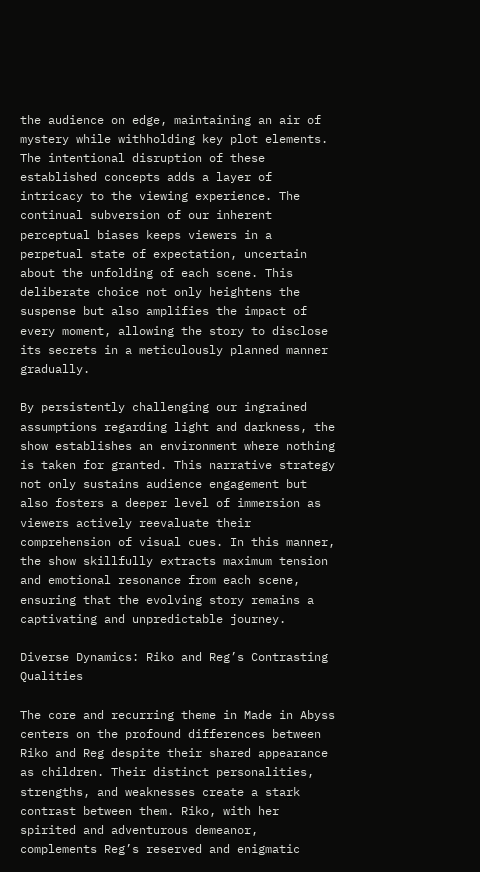the audience on edge, maintaining an air of mystery while withholding key plot elements. The intentional disruption of these established concepts adds a layer of intricacy to the viewing experience. The continual subversion of our inherent perceptual biases keeps viewers in a perpetual state of expectation, uncertain about the unfolding of each scene. This deliberate choice not only heightens the suspense but also amplifies the impact of every moment, allowing the story to disclose its secrets in a meticulously planned manner gradually.

By persistently challenging our ingrained assumptions regarding light and darkness, the show establishes an environment where nothing is taken for granted. This narrative strategy not only sustains audience engagement but also fosters a deeper level of immersion as viewers actively reevaluate their comprehension of visual cues. In this manner, the show skillfully extracts maximum tension and emotional resonance from each scene, ensuring that the evolving story remains a captivating and unpredictable journey.

Diverse Dynamics: Riko and Reg’s Contrasting Qualities

The core and recurring theme in Made in Abyss centers on the profound differences between Riko and Reg despite their shared appearance as children. Their distinct personalities, strengths, and weaknesses create a stark contrast between them. Riko, with her spirited and adventurous demeanor, complements Reg’s reserved and enigmatic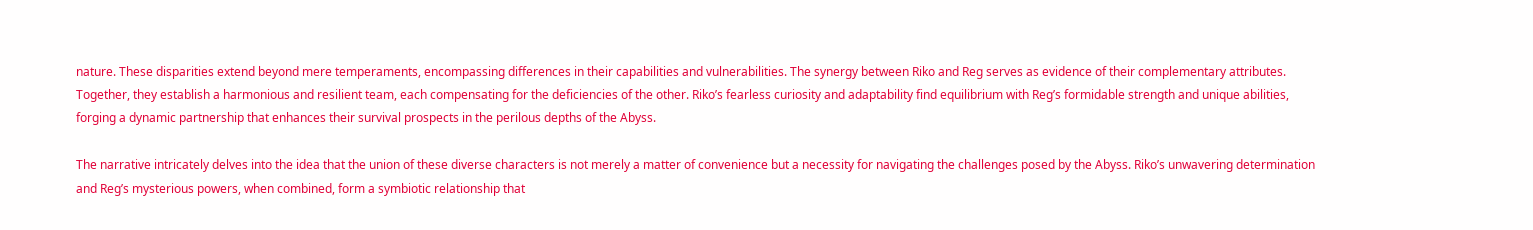nature. These disparities extend beyond mere temperaments, encompassing differences in their capabilities and vulnerabilities. The synergy between Riko and Reg serves as evidence of their complementary attributes. Together, they establish a harmonious and resilient team, each compensating for the deficiencies of the other. Riko’s fearless curiosity and adaptability find equilibrium with Reg’s formidable strength and unique abilities, forging a dynamic partnership that enhances their survival prospects in the perilous depths of the Abyss.

The narrative intricately delves into the idea that the union of these diverse characters is not merely a matter of convenience but a necessity for navigating the challenges posed by the Abyss. Riko’s unwavering determination and Reg’s mysterious powers, when combined, form a symbiotic relationship that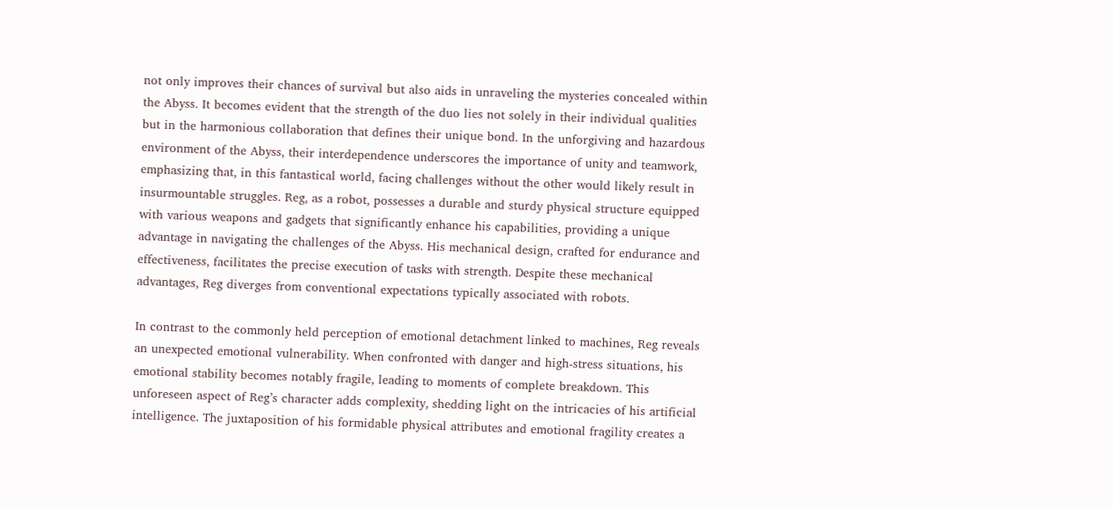not only improves their chances of survival but also aids in unraveling the mysteries concealed within the Abyss. It becomes evident that the strength of the duo lies not solely in their individual qualities but in the harmonious collaboration that defines their unique bond. In the unforgiving and hazardous environment of the Abyss, their interdependence underscores the importance of unity and teamwork, emphasizing that, in this fantastical world, facing challenges without the other would likely result in insurmountable struggles. Reg, as a robot, possesses a durable and sturdy physical structure equipped with various weapons and gadgets that significantly enhance his capabilities, providing a unique advantage in navigating the challenges of the Abyss. His mechanical design, crafted for endurance and effectiveness, facilitates the precise execution of tasks with strength. Despite these mechanical advantages, Reg diverges from conventional expectations typically associated with robots.

In contrast to the commonly held perception of emotional detachment linked to machines, Reg reveals an unexpected emotional vulnerability. When confronted with danger and high-stress situations, his emotional stability becomes notably fragile, leading to moments of complete breakdown. This unforeseen aspect of Reg’s character adds complexity, shedding light on the intricacies of his artificial intelligence. The juxtaposition of his formidable physical attributes and emotional fragility creates a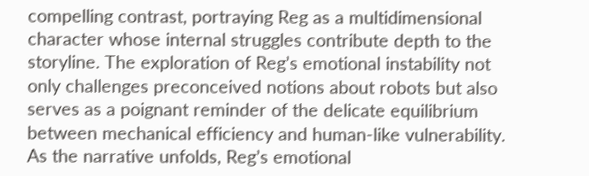compelling contrast, portraying Reg as a multidimensional character whose internal struggles contribute depth to the storyline. The exploration of Reg’s emotional instability not only challenges preconceived notions about robots but also serves as a poignant reminder of the delicate equilibrium between mechanical efficiency and human-like vulnerability. As the narrative unfolds, Reg’s emotional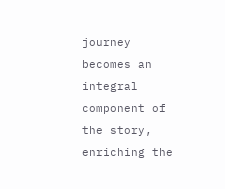journey becomes an integral component of the story, enriching the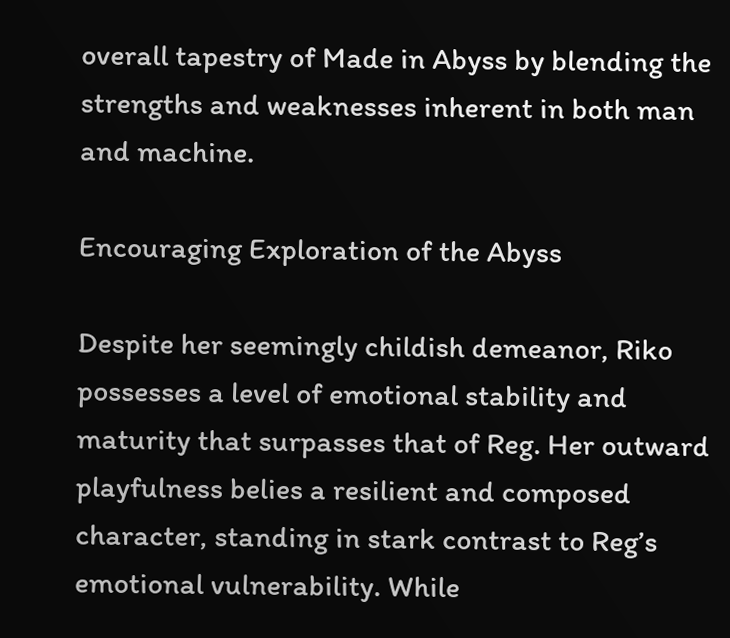overall tapestry of Made in Abyss by blending the strengths and weaknesses inherent in both man and machine.

Encouraging Exploration of the Abyss

Despite her seemingly childish demeanor, Riko possesses a level of emotional stability and maturity that surpasses that of Reg. Her outward playfulness belies a resilient and composed character, standing in stark contrast to Reg’s emotional vulnerability. While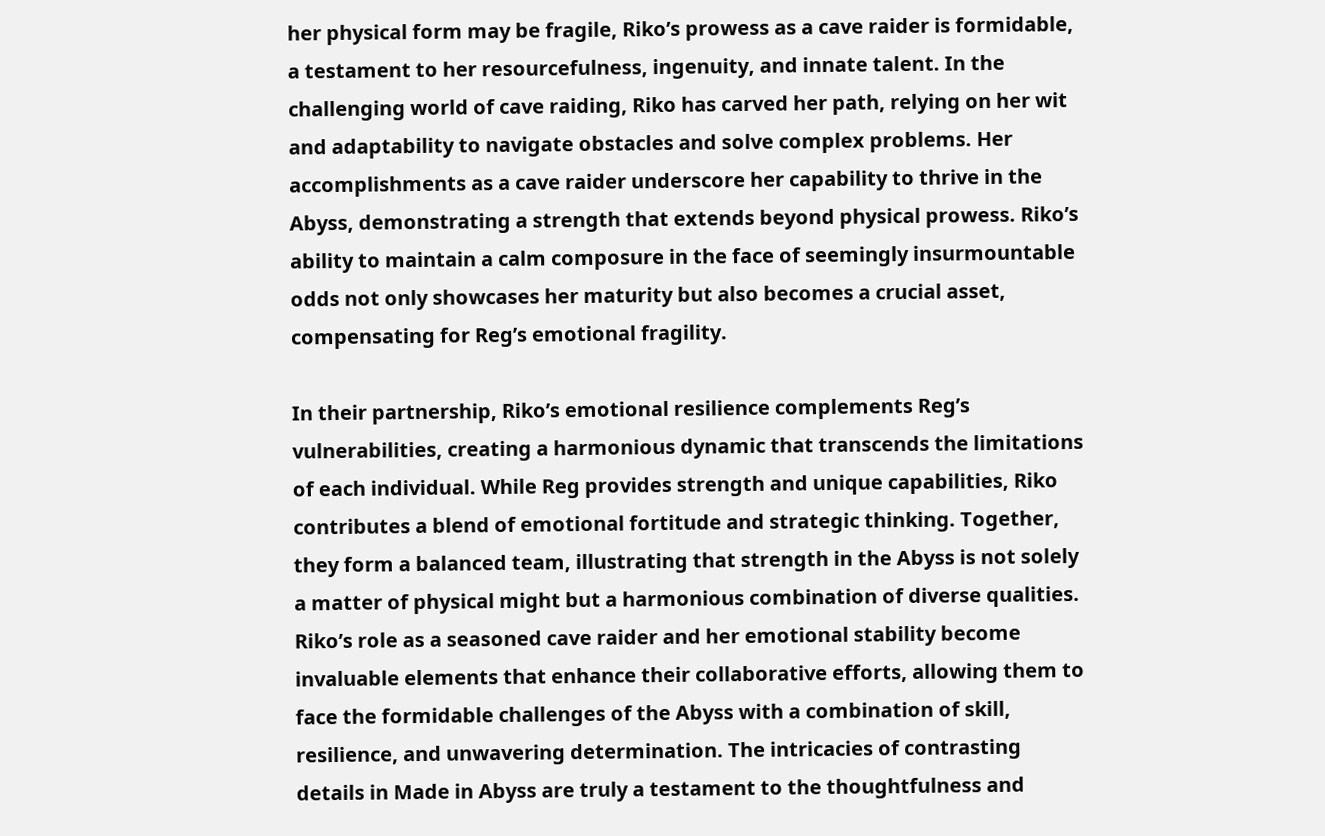her physical form may be fragile, Riko’s prowess as a cave raider is formidable, a testament to her resourcefulness, ingenuity, and innate talent. In the challenging world of cave raiding, Riko has carved her path, relying on her wit and adaptability to navigate obstacles and solve complex problems. Her accomplishments as a cave raider underscore her capability to thrive in the Abyss, demonstrating a strength that extends beyond physical prowess. Riko’s ability to maintain a calm composure in the face of seemingly insurmountable odds not only showcases her maturity but also becomes a crucial asset, compensating for Reg’s emotional fragility.

In their partnership, Riko’s emotional resilience complements Reg’s vulnerabilities, creating a harmonious dynamic that transcends the limitations of each individual. While Reg provides strength and unique capabilities, Riko contributes a blend of emotional fortitude and strategic thinking. Together, they form a balanced team, illustrating that strength in the Abyss is not solely a matter of physical might but a harmonious combination of diverse qualities. Riko’s role as a seasoned cave raider and her emotional stability become invaluable elements that enhance their collaborative efforts, allowing them to face the formidable challenges of the Abyss with a combination of skill, resilience, and unwavering determination. The intricacies of contrasting details in Made in Abyss are truly a testament to the thoughtfulness and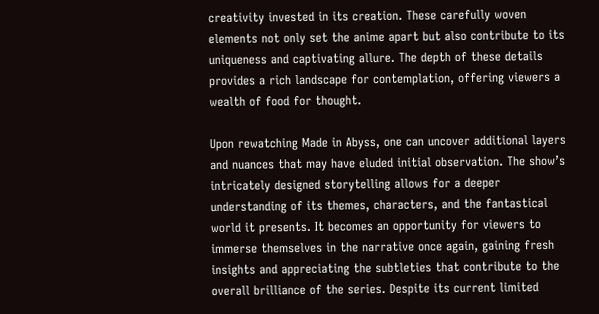creativity invested in its creation. These carefully woven elements not only set the anime apart but also contribute to its uniqueness and captivating allure. The depth of these details provides a rich landscape for contemplation, offering viewers a wealth of food for thought.

Upon rewatching Made in Abyss, one can uncover additional layers and nuances that may have eluded initial observation. The show’s intricately designed storytelling allows for a deeper understanding of its themes, characters, and the fantastical world it presents. It becomes an opportunity for viewers to immerse themselves in the narrative once again, gaining fresh insights and appreciating the subtleties that contribute to the overall brilliance of the series. Despite its current limited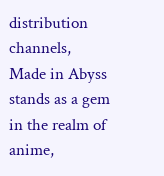distribution channels, Made in Abyss stands as a gem in the realm of anime,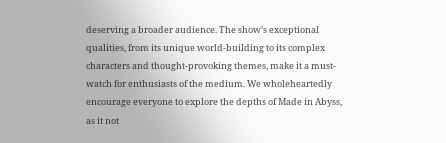deserving a broader audience. The show’s exceptional qualities, from its unique world-building to its complex characters and thought-provoking themes, make it a must-watch for enthusiasts of the medium. We wholeheartedly encourage everyone to explore the depths of Made in Abyss, as it not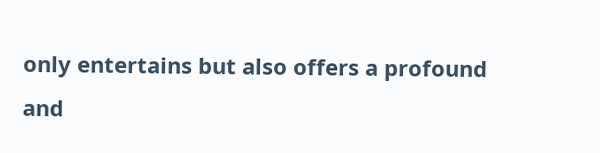only entertains but also offers a profound and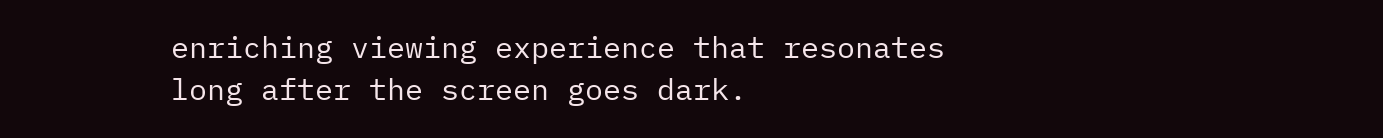enriching viewing experience that resonates long after the screen goes dark.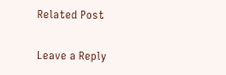Related Post

Leave a Reply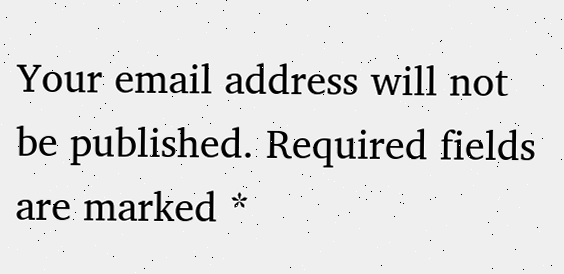Your email address will not be published. Required fields are marked *